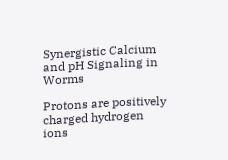Synergistic Calcium and pH Signaling in Worms

Protons are positively charged hydrogen ions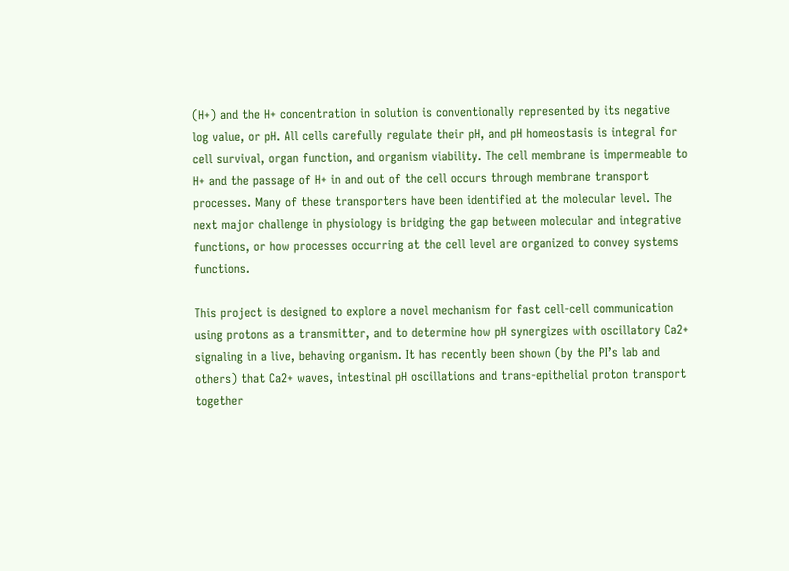(H+) and the H+ concentration in solution is conventionally represented by its negative log value, or pH. All cells carefully regulate their pH, and pH homeostasis is integral for cell survival, organ function, and organism viability. The cell membrane is impermeable to H+ and the passage of H+ in and out of the cell occurs through membrane transport processes. Many of these transporters have been identified at the molecular level. The next major challenge in physiology is bridging the gap between molecular and integrative functions, or how processes occurring at the cell level are organized to convey systems functions.

This project is designed to explore a novel mechanism for fast cell-cell communication using protons as a transmitter, and to determine how pH synergizes with oscillatory Ca2+ signaling in a live, behaving organism. It has recently been shown (by the PI’s lab and others) that Ca2+ waves, intestinal pH oscillations and trans-epithelial proton transport together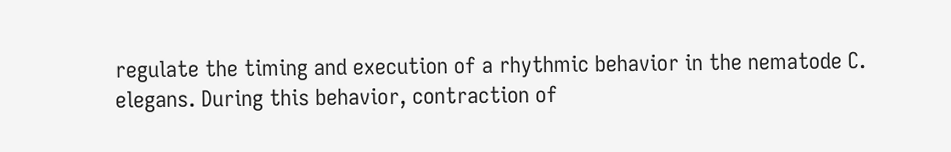regulate the timing and execution of a rhythmic behavior in the nematode C. elegans. During this behavior, contraction of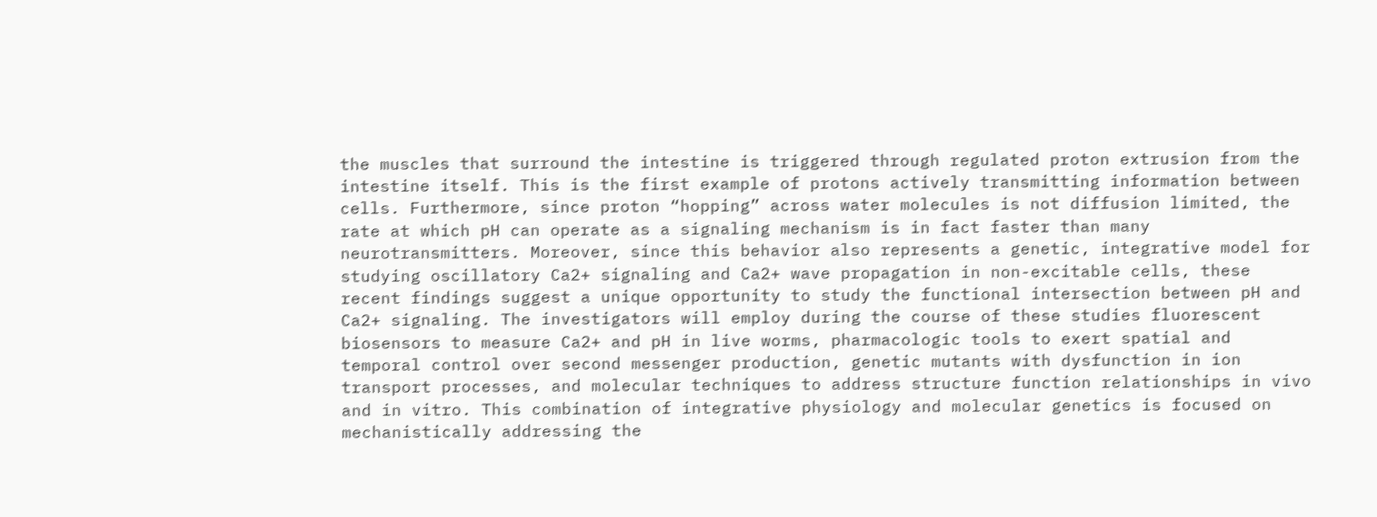the muscles that surround the intestine is triggered through regulated proton extrusion from the intestine itself. This is the first example of protons actively transmitting information between cells. Furthermore, since proton “hopping” across water molecules is not diffusion limited, the rate at which pH can operate as a signaling mechanism is in fact faster than many neurotransmitters. Moreover, since this behavior also represents a genetic, integrative model for studying oscillatory Ca2+ signaling and Ca2+ wave propagation in non-excitable cells, these recent findings suggest a unique opportunity to study the functional intersection between pH and Ca2+ signaling. The investigators will employ during the course of these studies fluorescent biosensors to measure Ca2+ and pH in live worms, pharmacologic tools to exert spatial and temporal control over second messenger production, genetic mutants with dysfunction in ion transport processes, and molecular techniques to address structure function relationships in vivo and in vitro. This combination of integrative physiology and molecular genetics is focused on mechanistically addressing the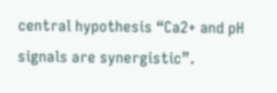central hypothesis “Ca2+ and pH signals are synergistic”.